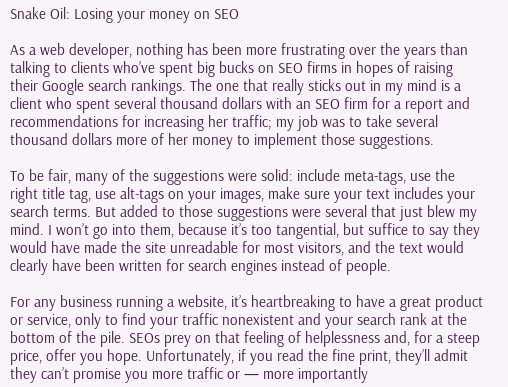Snake Oil: Losing your money on SEO

As a web developer, nothing has been more frustrating over the years than talking to clients who’ve spent big bucks on SEO firms in hopes of raising their Google search rankings. The one that really sticks out in my mind is a client who spent several thousand dollars with an SEO firm for a report and recommendations for increasing her traffic; my job was to take several thousand dollars more of her money to implement those suggestions.

To be fair, many of the suggestions were solid: include meta-tags, use the right title tag, use alt-tags on your images, make sure your text includes your search terms. But added to those suggestions were several that just blew my mind. I won’t go into them, because it’s too tangential, but suffice to say they would have made the site unreadable for most visitors, and the text would clearly have been written for search engines instead of people.

For any business running a website, it’s heartbreaking to have a great product or service, only to find your traffic nonexistent and your search rank at the bottom of the pile. SEOs prey on that feeling of helplessness and, for a steep price, offer you hope. Unfortunately, if you read the fine print, they’ll admit they can’t promise you more traffic or — more importantly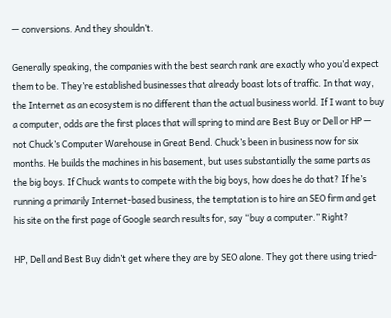— conversions. And they shouldn’t.

Generally speaking, the companies with the best search rank are exactly who you’d expect them to be. They’re established businesses that already boast lots of traffic. In that way, the Internet as an ecosystem is no different than the actual business world. If I want to buy a computer, odds are the first places that will spring to mind are Best Buy or Dell or HP — not Chuck’s Computer Warehouse in Great Bend. Chuck’s been in business now for six months. He builds the machines in his basement, but uses substantially the same parts as the big boys. If Chuck wants to compete with the big boys, how does he do that? If he’s running a primarily Internet-based business, the temptation is to hire an SEO firm and get his site on the first page of Google search results for, say “buy a computer.” Right?

HP, Dell and Best Buy didn’t get where they are by SEO alone. They got there using tried-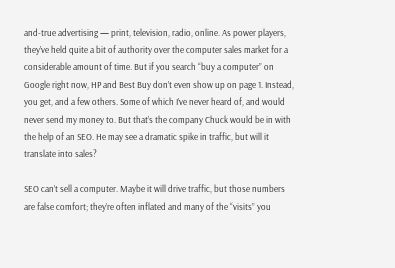and-true advertising — print, television, radio, online. As power players, they’ve held quite a bit of authority over the computer sales market for a considerable amount of time. But if you search “buy a computer” on Google right now, HP and Best Buy don’t even show up on page 1. Instead, you get, and a few others. Some of which I’ve never heard of, and would never send my money to. But that’s the company Chuck would be in with the help of an SEO. He may see a dramatic spike in traffic, but will it translate into sales?

SEO can’t sell a computer. Maybe it will drive traffic, but those numbers are false comfort; they’re often inflated and many of the “visits” you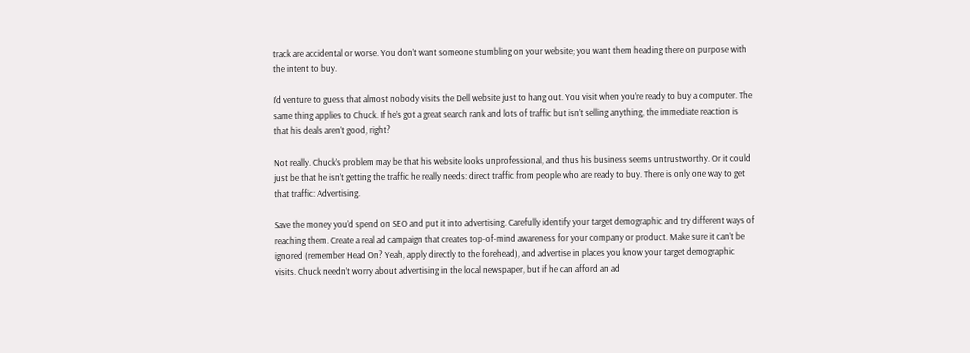track are accidental or worse. You don’t want someone stumbling on your website; you want them heading there on purpose with the intent to buy.

I’d venture to guess that almost nobody visits the Dell website just to hang out. You visit when you’re ready to buy a computer. The same thing applies to Chuck. If he’s got a great search rank and lots of traffic but isn’t selling anything, the immediate reaction is that his deals aren’t good, right?

Not really. Chuck’s problem may be that his website looks unprofessional, and thus his business seems untrustworthy. Or it could just be that he isn’t getting the traffic he really needs: direct traffic from people who are ready to buy. There is only one way to get that traffic: Advertising.

Save the money you’d spend on SEO and put it into advertising. Carefully identify your target demographic and try different ways of reaching them. Create a real ad campaign that creates top-of-mind awareness for your company or product. Make sure it can’t be ignored (remember Head On? Yeah, apply directly to the forehead), and advertise in places you know your target demographic visits. Chuck needn’t worry about advertising in the local newspaper, but if he can afford an ad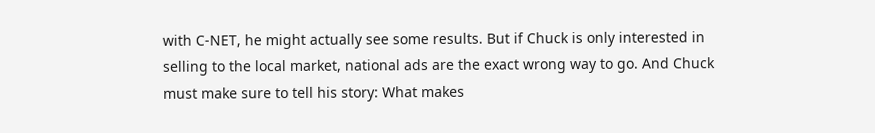with C-NET, he might actually see some results. But if Chuck is only interested in selling to the local market, national ads are the exact wrong way to go. And Chuck must make sure to tell his story: What makes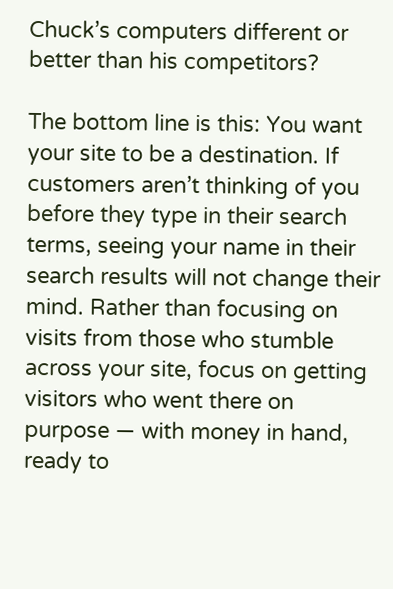Chuck’s computers different or better than his competitors?

The bottom line is this: You want your site to be a destination. If customers aren’t thinking of you before they type in their search terms, seeing your name in their search results will not change their mind. Rather than focusing on visits from those who stumble across your site, focus on getting visitors who went there on purpose — with money in hand, ready to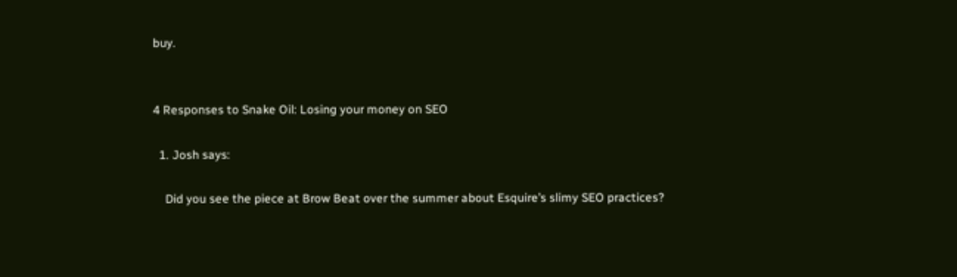buy.


4 Responses to Snake Oil: Losing your money on SEO

  1. Josh says:

    Did you see the piece at Brow Beat over the summer about Esquire’s slimy SEO practices?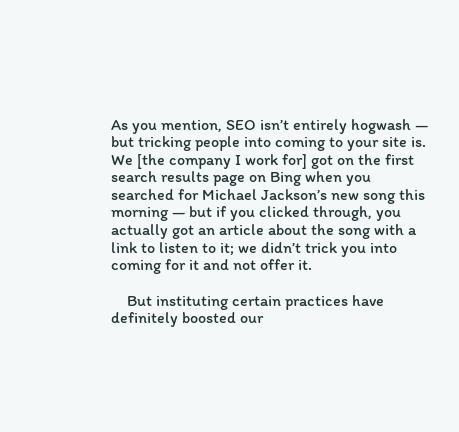As you mention, SEO isn’t entirely hogwash — but tricking people into coming to your site is. We [the company I work for] got on the first search results page on Bing when you searched for Michael Jackson’s new song this morning — but if you clicked through, you actually got an article about the song with a link to listen to it; we didn’t trick you into coming for it and not offer it.

    But instituting certain practices have definitely boosted our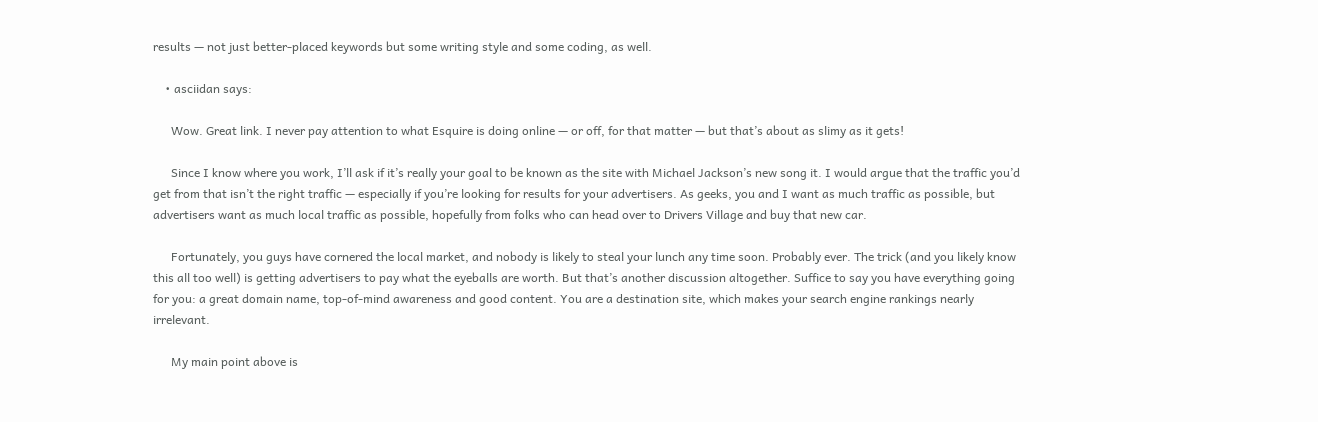results — not just better-placed keywords but some writing style and some coding, as well.

    • asciidan says:

      Wow. Great link. I never pay attention to what Esquire is doing online — or off, for that matter — but that’s about as slimy as it gets!

      Since I know where you work, I’ll ask if it’s really your goal to be known as the site with Michael Jackson’s new song it. I would argue that the traffic you’d get from that isn’t the right traffic — especially if you’re looking for results for your advertisers. As geeks, you and I want as much traffic as possible, but advertisers want as much local traffic as possible, hopefully from folks who can head over to Drivers Village and buy that new car.

      Fortunately, you guys have cornered the local market, and nobody is likely to steal your lunch any time soon. Probably ever. The trick (and you likely know this all too well) is getting advertisers to pay what the eyeballs are worth. But that’s another discussion altogether. Suffice to say you have everything going for you: a great domain name, top-of-mind awareness and good content. You are a destination site, which makes your search engine rankings nearly irrelevant.

      My main point above is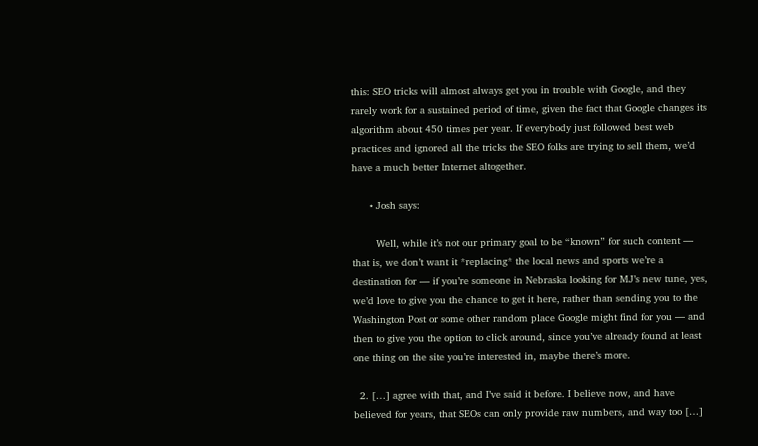this: SEO tricks will almost always get you in trouble with Google, and they rarely work for a sustained period of time, given the fact that Google changes its algorithm about 450 times per year. If everybody just followed best web practices and ignored all the tricks the SEO folks are trying to sell them, we’d have a much better Internet altogether.

      • Josh says:

        Well, while it’s not our primary goal to be “known” for such content — that is, we don’t want it *replacing* the local news and sports we’re a destination for — if you’re someone in Nebraska looking for MJ’s new tune, yes, we’d love to give you the chance to get it here, rather than sending you to the Washington Post or some other random place Google might find for you — and then to give you the option to click around, since you’ve already found at least one thing on the site you’re interested in, maybe there’s more.

  2. […] agree with that, and I’ve said it before. I believe now, and have believed for years, that SEOs can only provide raw numbers, and way too […]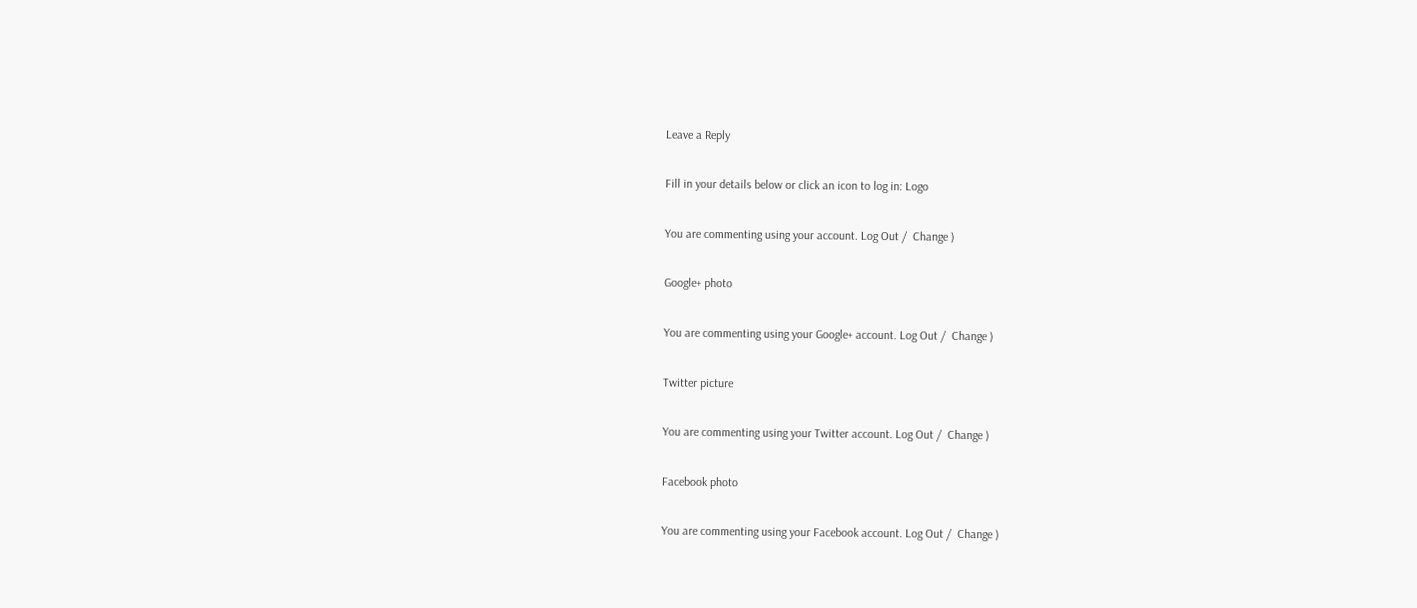Leave a Reply

Fill in your details below or click an icon to log in: Logo

You are commenting using your account. Log Out /  Change )

Google+ photo

You are commenting using your Google+ account. Log Out /  Change )

Twitter picture

You are commenting using your Twitter account. Log Out /  Change )

Facebook photo

You are commenting using your Facebook account. Log Out /  Change )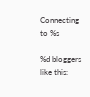Connecting to %s

%d bloggers like this: